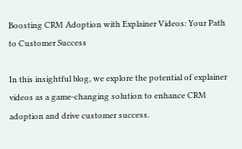Boosting CRM Adoption with Explainer Videos: Your Path to Customer Success

In this insightful blog, we explore the potential of explainer videos as a game-changing solution to enhance CRM adoption and drive customer success.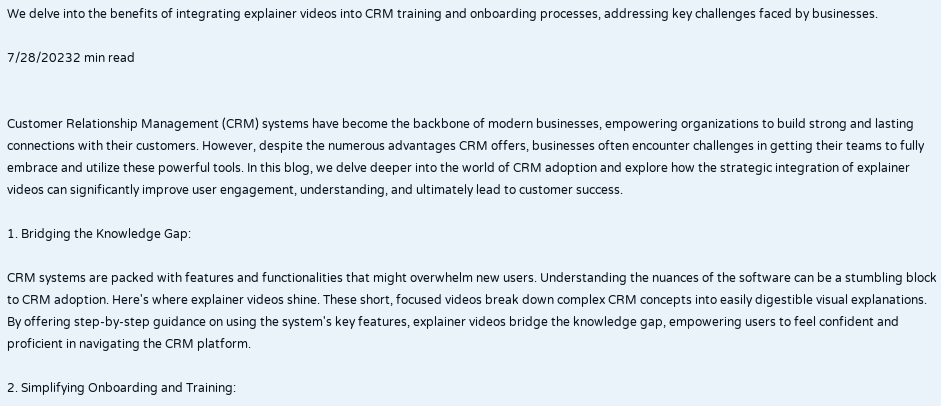We delve into the benefits of integrating explainer videos into CRM training and onboarding processes, addressing key challenges faced by businesses.

7/28/20232 min read


Customer Relationship Management (CRM) systems have become the backbone of modern businesses, empowering organizations to build strong and lasting connections with their customers. However, despite the numerous advantages CRM offers, businesses often encounter challenges in getting their teams to fully embrace and utilize these powerful tools. In this blog, we delve deeper into the world of CRM adoption and explore how the strategic integration of explainer videos can significantly improve user engagement, understanding, and ultimately lead to customer success.

1. Bridging the Knowledge Gap:

CRM systems are packed with features and functionalities that might overwhelm new users. Understanding the nuances of the software can be a stumbling block to CRM adoption. Here's where explainer videos shine. These short, focused videos break down complex CRM concepts into easily digestible visual explanations. By offering step-by-step guidance on using the system's key features, explainer videos bridge the knowledge gap, empowering users to feel confident and proficient in navigating the CRM platform.

2. Simplifying Onboarding and Training: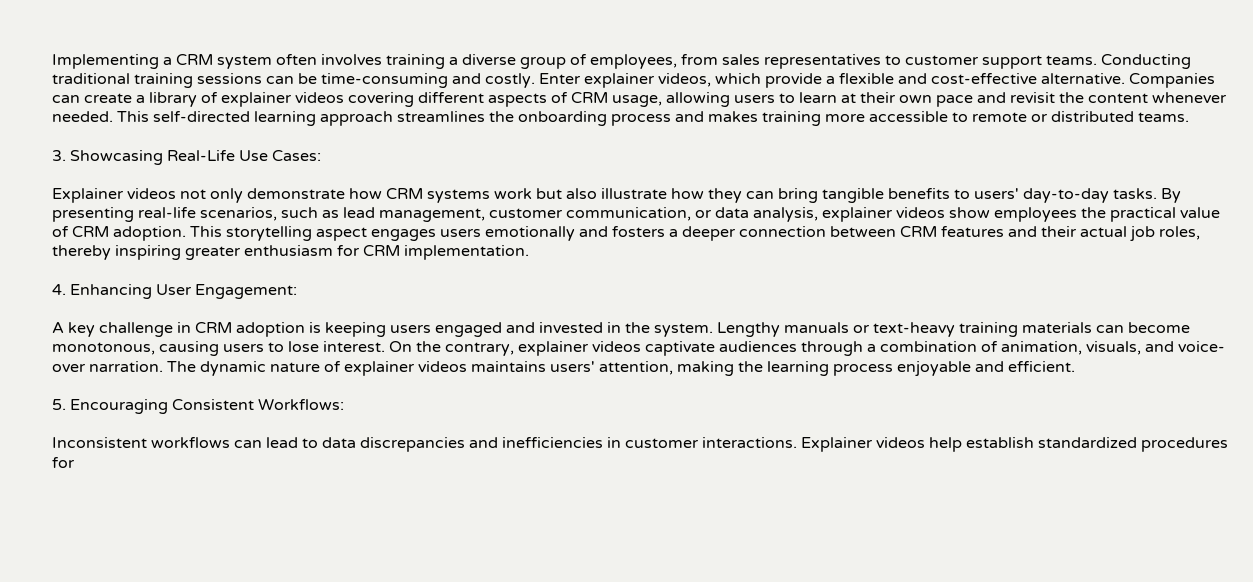Implementing a CRM system often involves training a diverse group of employees, from sales representatives to customer support teams. Conducting traditional training sessions can be time-consuming and costly. Enter explainer videos, which provide a flexible and cost-effective alternative. Companies can create a library of explainer videos covering different aspects of CRM usage, allowing users to learn at their own pace and revisit the content whenever needed. This self-directed learning approach streamlines the onboarding process and makes training more accessible to remote or distributed teams.

3. Showcasing Real-Life Use Cases:

Explainer videos not only demonstrate how CRM systems work but also illustrate how they can bring tangible benefits to users' day-to-day tasks. By presenting real-life scenarios, such as lead management, customer communication, or data analysis, explainer videos show employees the practical value of CRM adoption. This storytelling aspect engages users emotionally and fosters a deeper connection between CRM features and their actual job roles, thereby inspiring greater enthusiasm for CRM implementation.

4. Enhancing User Engagement:

A key challenge in CRM adoption is keeping users engaged and invested in the system. Lengthy manuals or text-heavy training materials can become monotonous, causing users to lose interest. On the contrary, explainer videos captivate audiences through a combination of animation, visuals, and voice-over narration. The dynamic nature of explainer videos maintains users' attention, making the learning process enjoyable and efficient.

5. Encouraging Consistent Workflows:

Inconsistent workflows can lead to data discrepancies and inefficiencies in customer interactions. Explainer videos help establish standardized procedures for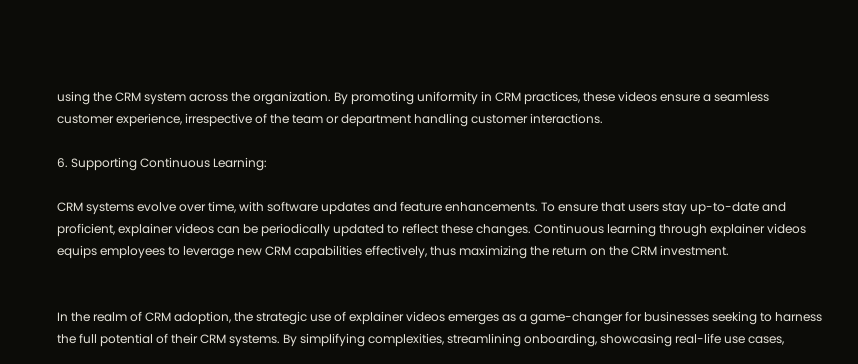using the CRM system across the organization. By promoting uniformity in CRM practices, these videos ensure a seamless customer experience, irrespective of the team or department handling customer interactions.

6. Supporting Continuous Learning:

CRM systems evolve over time, with software updates and feature enhancements. To ensure that users stay up-to-date and proficient, explainer videos can be periodically updated to reflect these changes. Continuous learning through explainer videos equips employees to leverage new CRM capabilities effectively, thus maximizing the return on the CRM investment.


In the realm of CRM adoption, the strategic use of explainer videos emerges as a game-changer for businesses seeking to harness the full potential of their CRM systems. By simplifying complexities, streamlining onboarding, showcasing real-life use cases,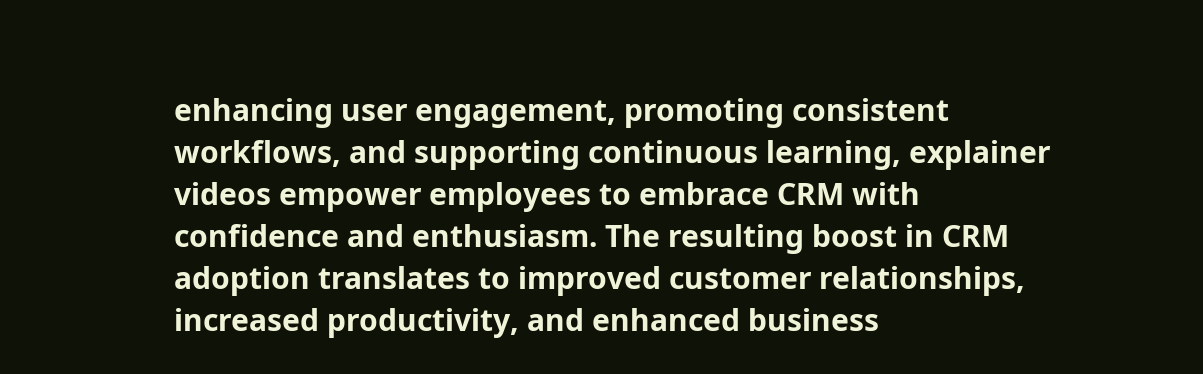enhancing user engagement, promoting consistent workflows, and supporting continuous learning, explainer videos empower employees to embrace CRM with confidence and enthusiasm. The resulting boost in CRM adoption translates to improved customer relationships, increased productivity, and enhanced business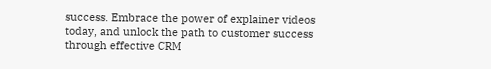success. Embrace the power of explainer videos today, and unlock the path to customer success through effective CRM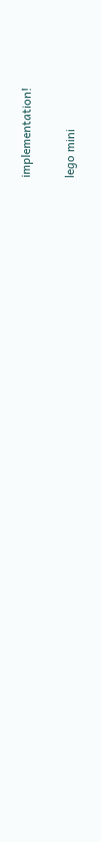implementation!

lego mini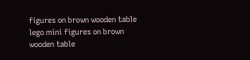figures on brown wooden table
lego mini figures on brown wooden table